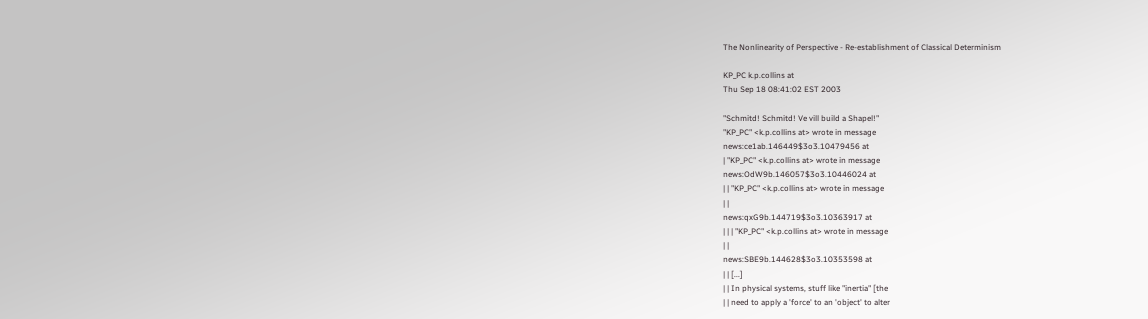The Nonlinearity of Perspective - Re-establishment of Classical Determinism

KP_PC k.p.collins at
Thu Sep 18 08:41:02 EST 2003

"Schmitd! Schmitd! Ve vill build a Shapel!"
"KP_PC" <k.p.collins at> wrote in message
news:ce1ab.146449$3o3.10479456 at
| "KP_PC" <k.p.collins at> wrote in message
news:OdW9b.146057$3o3.10446024 at
| | "KP_PC" <k.p.collins at> wrote in message
| |
news:qxG9b.144719$3o3.10363917 at
| | | "KP_PC" <k.p.collins at> wrote in message
| |
news:SBE9b.144628$3o3.10353598 at
| | [...]
| | In physical systems, stuff like "inertia" [the
| | need to apply a 'force' to an 'object' to alter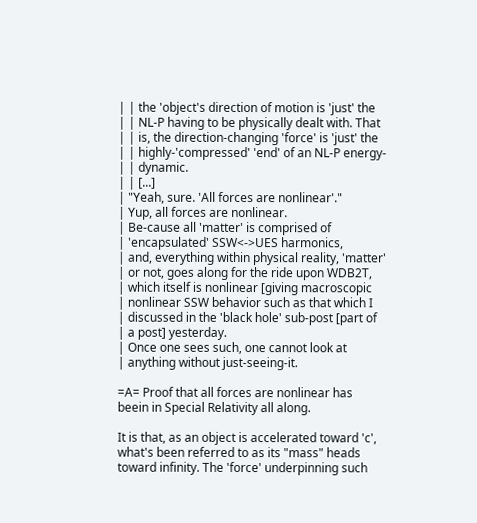| | the 'object's direction of motion is 'just' the
| | NL-P having to be physically dealt with. That
| | is, the direction-changing 'force' is 'just' the
| | highly-'compressed' 'end' of an NL-P energy-
| | dynamic.
| | [...]
| "Yeah, sure. 'All forces are nonlinear'."
| Yup, all forces are nonlinear.
| Be-cause all 'matter' is comprised of
| 'encapsulated' SSW<->UES harmonics,
| and, everything within physical reality, 'matter'
| or not, goes along for the ride upon WDB2T,
| which itself is nonlinear [giving macroscopic
| nonlinear SSW behavior such as that which I
| discussed in the 'black hole' sub-post [part of
| a post] yesterday.
| Once one sees such, one cannot look at
| anything without just-seeing-it.

=A= Proof that all forces are nonlinear has
beein in Special Relativity all along.

It is that, as an object is accelerated toward 'c',
what's been referred to as its "mass" heads
toward infinity. The 'force' underpinning such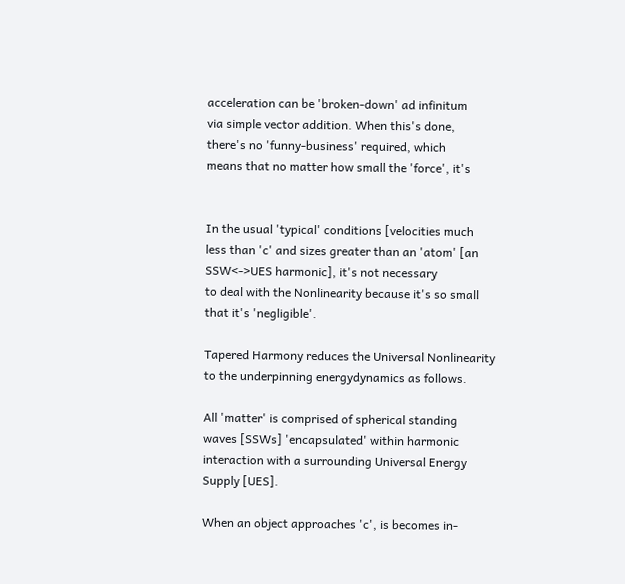acceleration can be 'broken-down' ad infinitum
via simple vector addition. When this's done,
there's no 'funny-business' required, which
means that no matter how small the 'force', it's


In the usual 'typical' conditions [velocities much
less than 'c' and sizes greater than an 'atom' [an
SSW<->UES harmonic], it's not necessary
to deal with the Nonlinearity because it's so small
that it's 'negligible'.

Tapered Harmony reduces the Universal Nonlinearity
to the underpinning energydynamics as follows.

All 'matter' is comprised of spherical standing
waves [SSWs] 'encapsulated' within harmonic
interaction with a surrounding Universal Energy
Supply [UES].

When an object approaches 'c', is becomes in-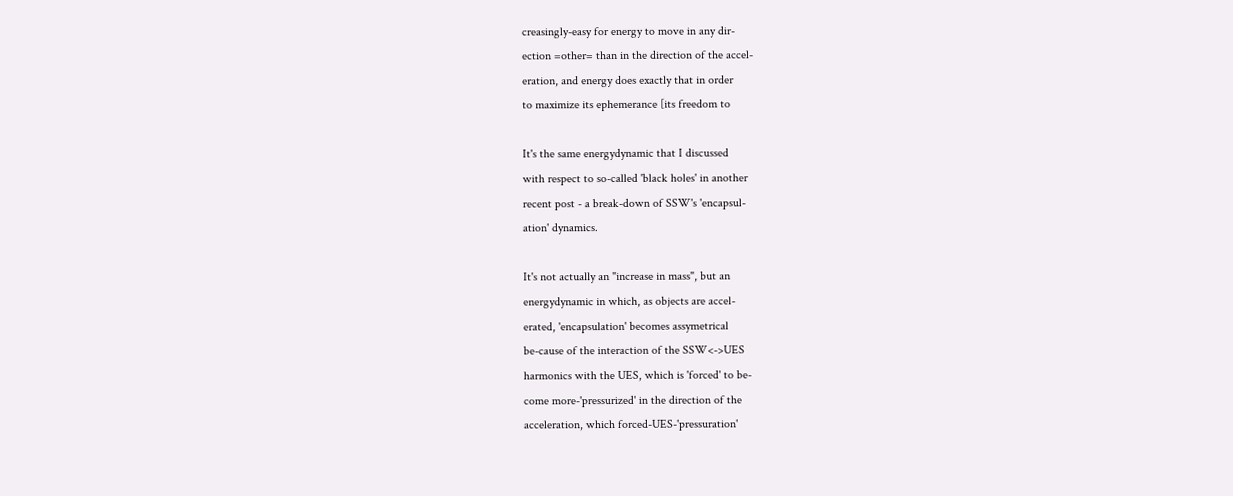creasingly-easy for energy to move in any dir-
ection =other= than in the direction of the accel-
eration, and energy does exactly that in order
to maximize its ephemerance [its freedom to

It's the same energydynamic that I discussed
with respect to so-called 'black holes' in another
recent post - a break-down of SSW's 'encapsul-
ation' dynamics.

It's not actually an "increase in mass", but an
energydynamic in which, as objects are accel-
erated, 'encapsulation' becomes assymetrical
be-cause of the interaction of the SSW<->UES
harmonics with the UES, which is 'forced' to be-
come more-'pressurized' in the direction of the
acceleration, which forced-UES-'pressuration'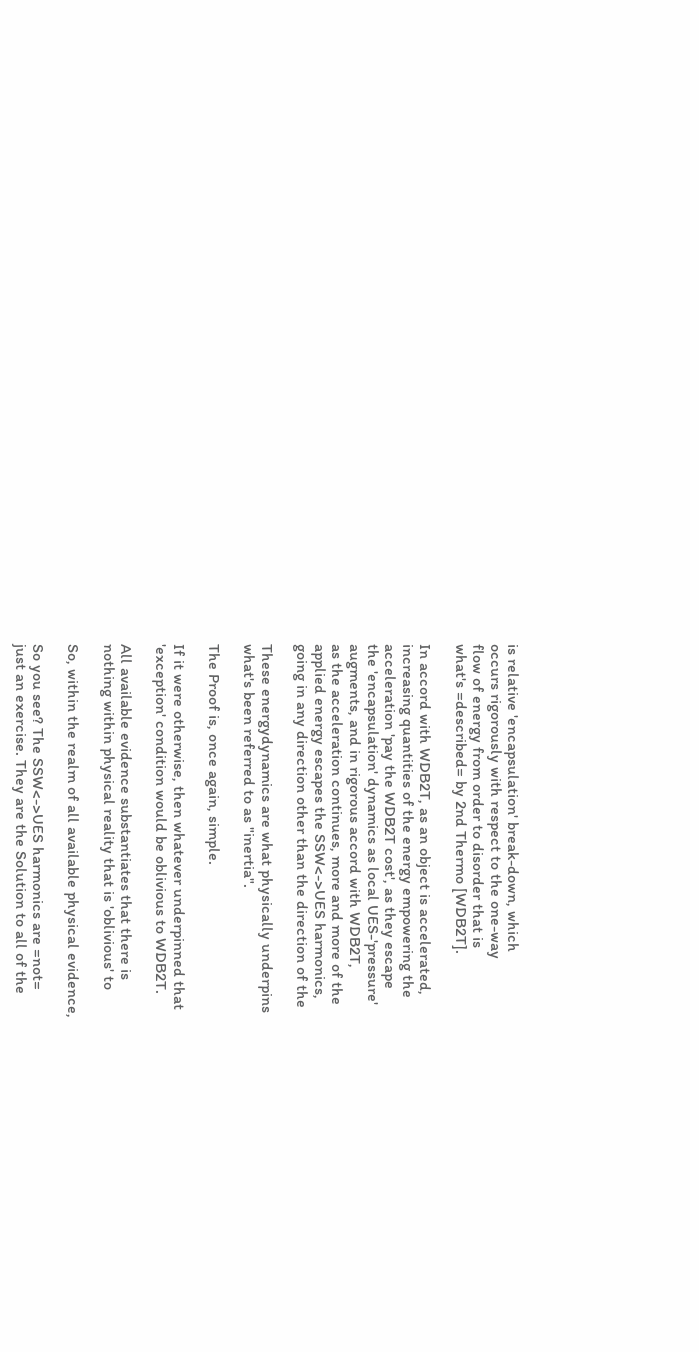is relative 'encapsulation' break-down, which
occurs rigorously with respect to the one-way
flow of energy from order to disorder that is
what's =described= by 2nd Thermo [WDB2T].

In accord with WDB2T, as an object is accelerated,
increasing quantities of the energy empowering the
acceleration 'pay the WDB2T cost', as they escape
the 'encapsulation' dynamics as local UES-'pressure'
augments, and in rigorous accord with WDB2T,
as the acceleration continues, more and more of the
applied energy escapes the SSW<->UES harmonics,
going in any direction other than the direction of the

These energydynamics are what physically underpins
what's been referred to as "inertia".

The Proof is, once again, simple.

If it were otherwise, then whatever underpinned that
'exception' condition would be oblivious to WDB2T.

All available evidence substantiates that there is
nothing within physical reality that is 'oblivious' to

So, within the realm of all available physical evidence,

So you see? The SSW<->UES harmonics are =not=
just an exercise. They are the Solution to all of the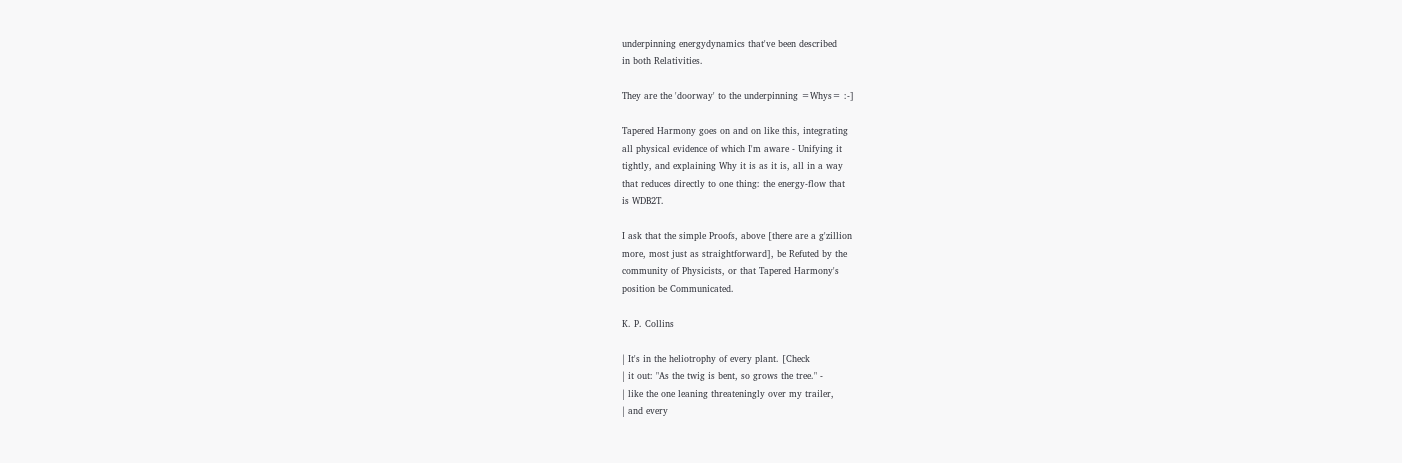underpinning energydynamics that've been described
in both Relativities.

They are the 'doorway' to the underpinning =Whys= :-]

Tapered Harmony goes on and on like this, integrating
all physical evidence of which I'm aware - Unifying it
tightly, and explaining Why it is as it is, all in a way
that reduces directly to one thing: the energy-flow that
is WDB2T.

I ask that the simple Proofs, above [there are a g'zillion
more, most just as straightforward], be Refuted by the
community of Physicists, or that Tapered Harmony's
position be Communicated.

K. P. Collins

| It's in the heliotrophy of every plant. [Check
| it out: "As the twig is bent, so grows the tree." -
| like the one leaning threateningly over my trailer,
| and every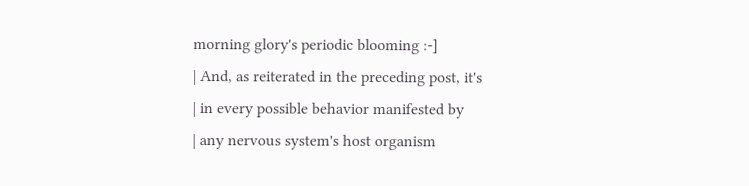morning glory's periodic blooming :-]
| And, as reiterated in the preceding post, it's
| in every possible behavior manifested by
| any nervous system's host organism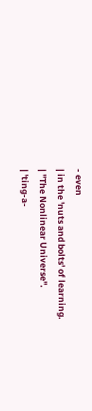- even
| in the 'nuts and bolts' of learning.
| "The Nonlinear Universe".
| 'ting-a-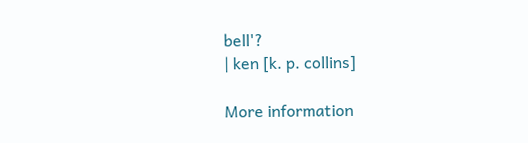bell'?
| ken [k. p. collins]

More information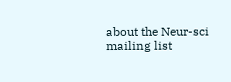about the Neur-sci mailing list